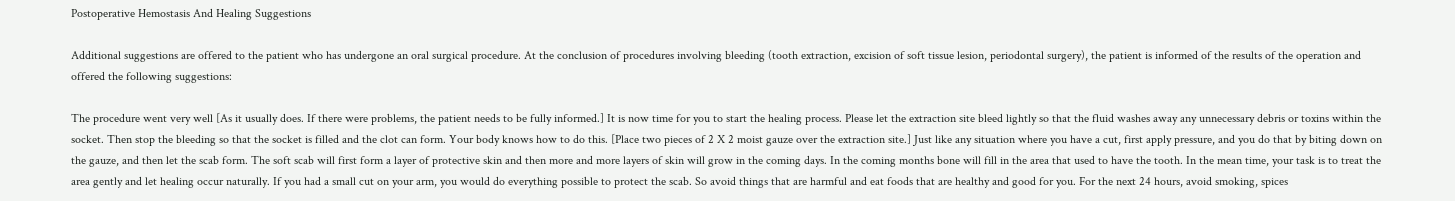Postoperative Hemostasis And Healing Suggestions

Additional suggestions are offered to the patient who has undergone an oral surgical procedure. At the conclusion of procedures involving bleeding (tooth extraction, excision of soft tissue lesion, periodontal surgery), the patient is informed of the results of the operation and offered the following suggestions:

The procedure went very well [As it usually does. If there were problems, the patient needs to be fully informed.] It is now time for you to start the healing process. Please let the extraction site bleed lightly so that the fluid washes away any unnecessary debris or toxins within the socket. Then stop the bleeding so that the socket is filled and the clot can form. Your body knows how to do this. [Place two pieces of 2 X 2 moist gauze over the extraction site.] Just like any situation where you have a cut, first apply pressure, and you do that by biting down on the gauze, and then let the scab form. The soft scab will first form a layer of protective skin and then more and more layers of skin will grow in the coming days. In the coming months bone will fill in the area that used to have the tooth. In the mean time, your task is to treat the area gently and let healing occur naturally. If you had a small cut on your arm, you would do everything possible to protect the scab. So avoid things that are harmful and eat foods that are healthy and good for you. For the next 24 hours, avoid smoking, spices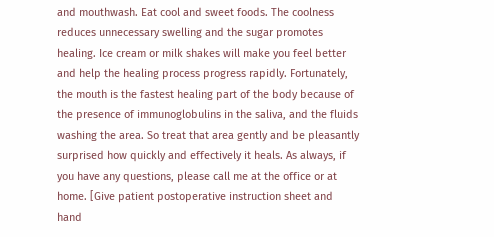and mouthwash. Eat cool and sweet foods. The coolness reduces unnecessary swelling and the sugar promotes healing. Ice cream or milk shakes will make you feel better and help the healing process progress rapidly. Fortunately, the mouth is the fastest healing part of the body because of the presence of immunoglobulins in the saliva, and the fluids washing the area. So treat that area gently and be pleasantly surprised how quickly and effectively it heals. As always, if you have any questions, please call me at the office or at home. [Give patient postoperative instruction sheet and hand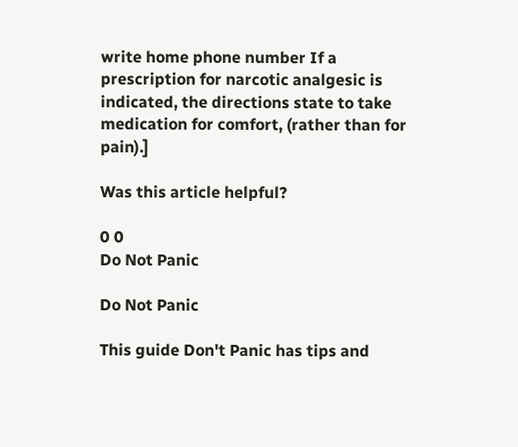write home phone number If a prescription for narcotic analgesic is indicated, the directions state to take medication for comfort, (rather than for pain).]

Was this article helpful?

0 0
Do Not Panic

Do Not Panic

This guide Don't Panic has tips and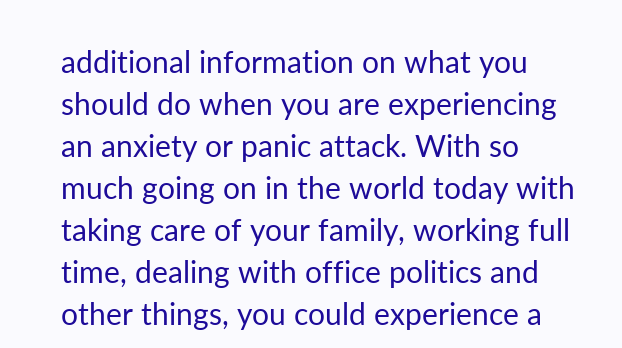additional information on what you should do when you are experiencing an anxiety or panic attack. With so much going on in the world today with taking care of your family, working full time, dealing with office politics and other things, you could experience a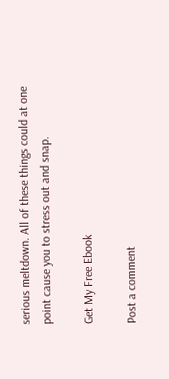serious meltdown. All of these things could at one point cause you to stress out and snap.

Get My Free Ebook

Post a comment